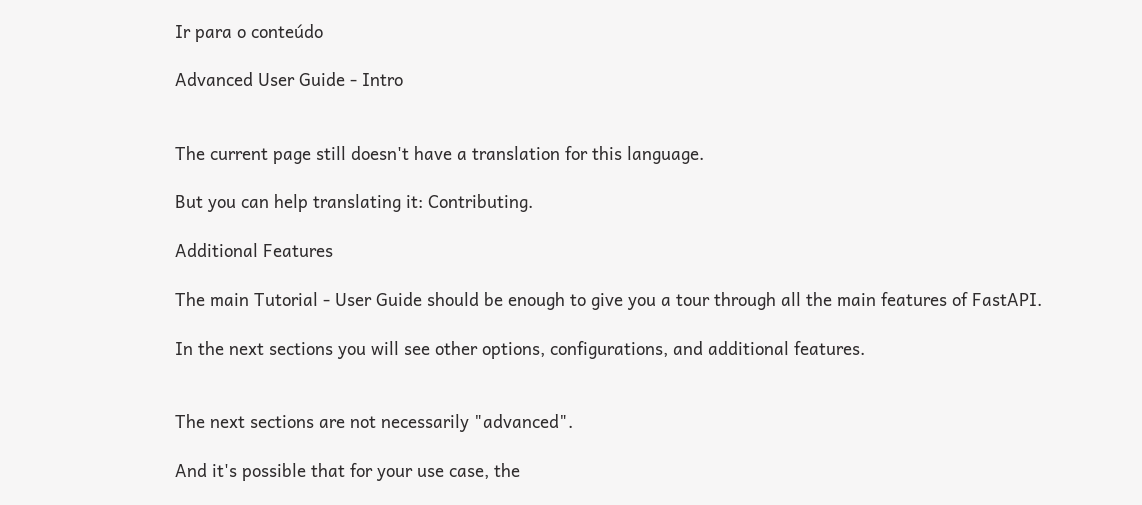Ir para o conteúdo

Advanced User Guide - Intro


The current page still doesn't have a translation for this language.

But you can help translating it: Contributing.

Additional Features

The main Tutorial - User Guide should be enough to give you a tour through all the main features of FastAPI.

In the next sections you will see other options, configurations, and additional features.


The next sections are not necessarily "advanced".

And it's possible that for your use case, the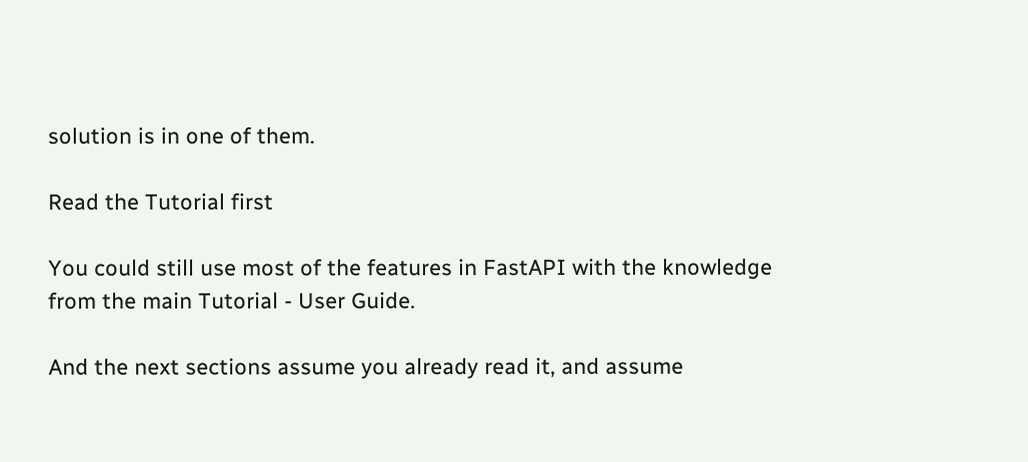solution is in one of them.

Read the Tutorial first

You could still use most of the features in FastAPI with the knowledge from the main Tutorial - User Guide.

And the next sections assume you already read it, and assume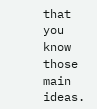that you know those main ideas.